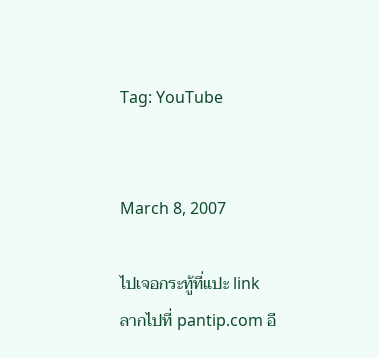Tag: YouTube


March 8, 2007

ไปเจอกระทู้ที่แปะ link ลากไปที่ pantip.com อี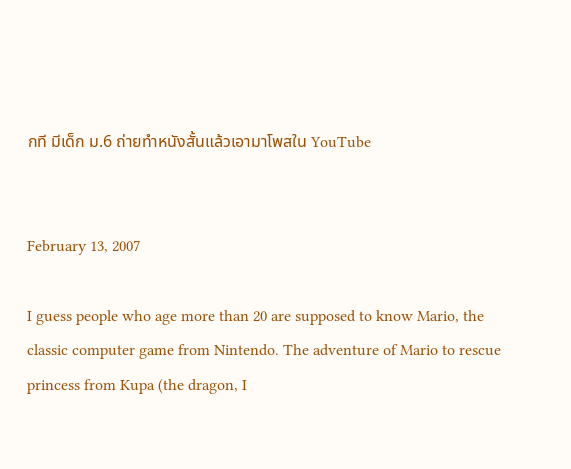กที มีเด็ก ม.6 ถ่ายทำหนังสั้นแล้วเอามาโพสใน YouTube


February 13, 2007

I guess people who age more than 20 are supposed to know Mario, the classic computer game from Nintendo. The adventure of Mario to rescue princess from Kupa (the dragon, I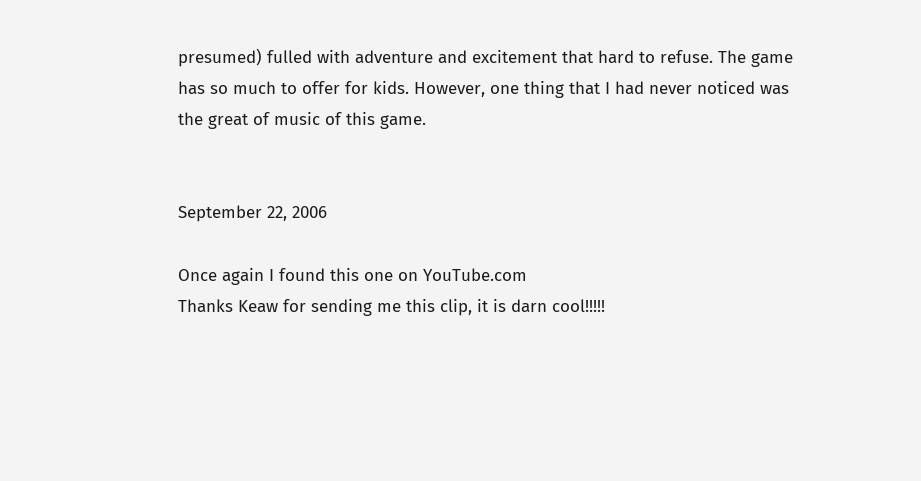presumed) fulled with adventure and excitement that hard to refuse. The game has so much to offer for kids. However, one thing that I had never noticed was the great of music of this game.


September 22, 2006

Once again I found this one on YouTube.com
Thanks Keaw for sending me this clip, it is darn cool!!!!!